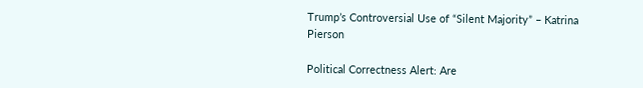Trump’s Controversial Use of “Silent Majority” – Katrina Pierson

Political Correctness Alert: Are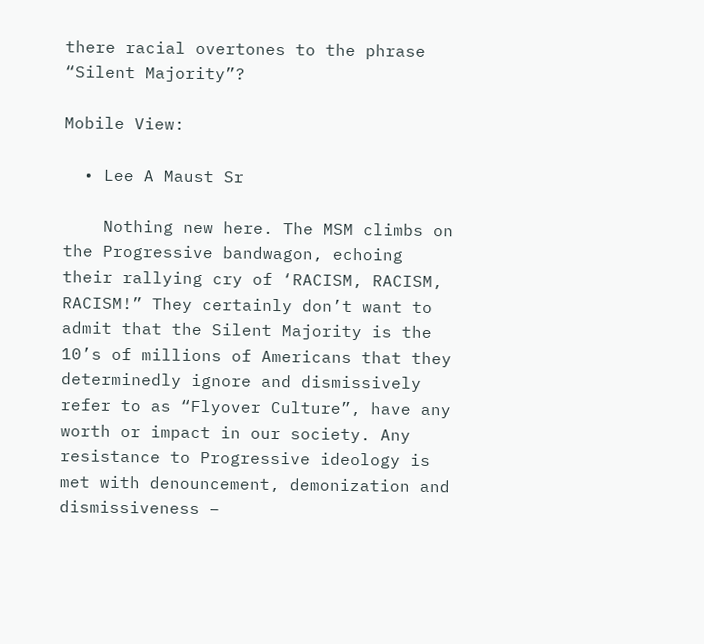there racial overtones to the phrase “Silent Majority”?

Mobile View:

  • Lee A Maust Sr

    Nothing new here. The MSM climbs on the Progressive bandwagon, echoing their rallying cry of ‘RACISM, RACISM, RACISM!” They certainly don’t want to admit that the Silent Majority is the 10’s of millions of Americans that they determinedly ignore and dismissively refer to as “Flyover Culture”, have any worth or impact in our society. Any resistance to Progressive ideology is met with denouncement, demonization and dismissiveness –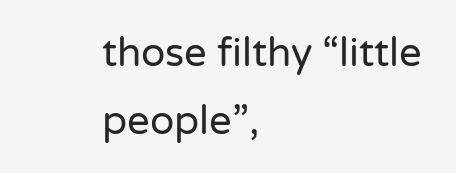those filthy “little people”,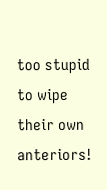too stupid to wipe their own anteriors!